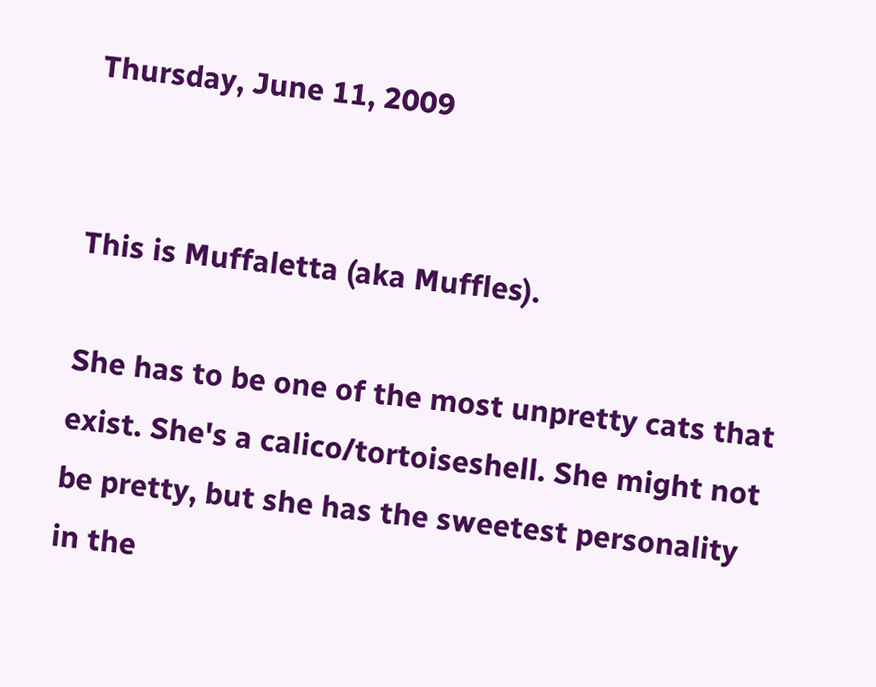Thursday, June 11, 2009


This is Muffaletta (aka Muffles).

She has to be one of the most unpretty cats that exist. She's a calico/tortoiseshell. She might not be pretty, but she has the sweetest personality in the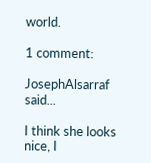world.

1 comment:

JosephAlsarraf said...

I think she looks nice, I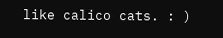like calico cats. : )